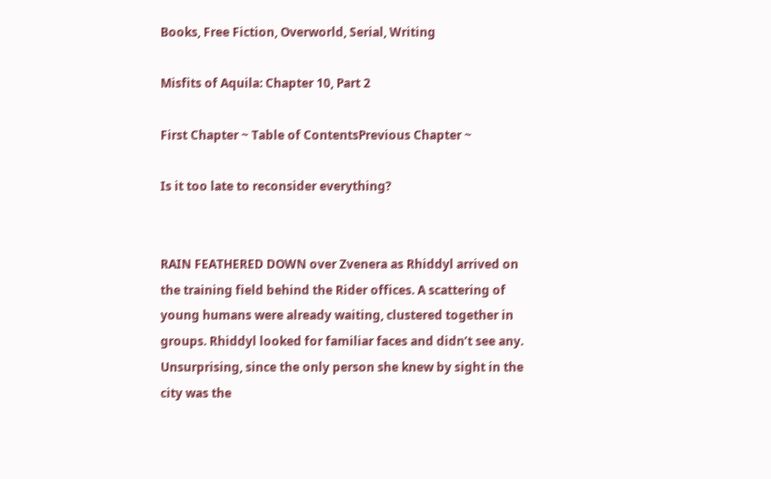Books, Free Fiction, Overworld, Serial, Writing

Misfits of Aquila: Chapter 10, Part 2

First Chapter ~ Table of ContentsPrevious Chapter ~

Is it too late to reconsider everything?


RAIN FEATHERED DOWN over Zvenera as Rhiddyl arrived on the training field behind the Rider offices. A scattering of young humans were already waiting, clustered together in groups. Rhiddyl looked for familiar faces and didn’t see any. Unsurprising, since the only person she knew by sight in the city was the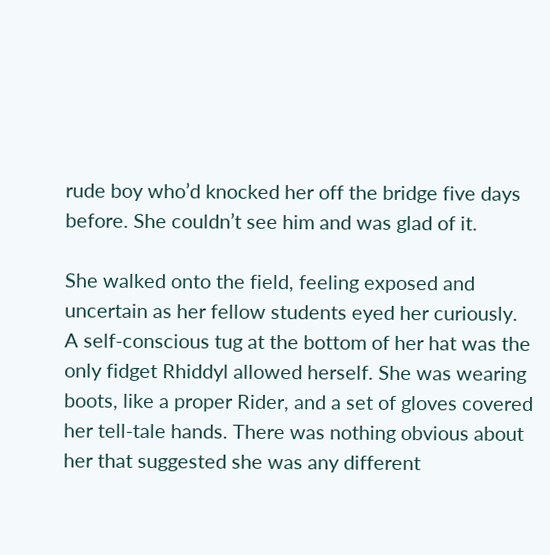rude boy who’d knocked her off the bridge five days before. She couldn’t see him and was glad of it.

She walked onto the field, feeling exposed and uncertain as her fellow students eyed her curiously. A self-conscious tug at the bottom of her hat was the only fidget Rhiddyl allowed herself. She was wearing boots, like a proper Rider, and a set of gloves covered her tell-tale hands. There was nothing obvious about her that suggested she was any different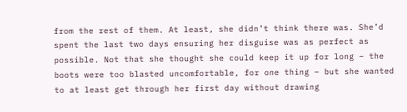from the rest of them. At least, she didn’t think there was. She’d spent the last two days ensuring her disguise was as perfect as possible. Not that she thought she could keep it up for long – the boots were too blasted uncomfortable, for one thing – but she wanted to at least get through her first day without drawing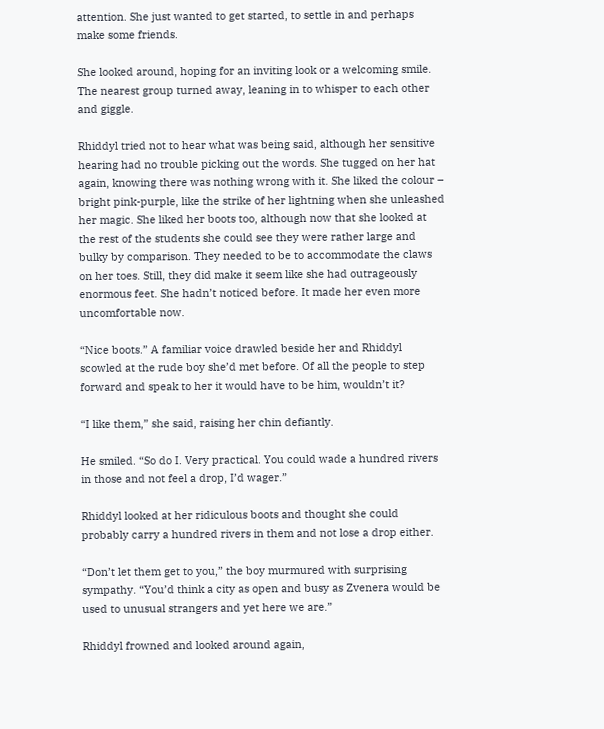attention. She just wanted to get started, to settle in and perhaps make some friends.

She looked around, hoping for an inviting look or a welcoming smile. The nearest group turned away, leaning in to whisper to each other and giggle.

Rhiddyl tried not to hear what was being said, although her sensitive hearing had no trouble picking out the words. She tugged on her hat again, knowing there was nothing wrong with it. She liked the colour – bright pink-purple, like the strike of her lightning when she unleashed her magic. She liked her boots too, although now that she looked at the rest of the students she could see they were rather large and bulky by comparison. They needed to be to accommodate the claws on her toes. Still, they did make it seem like she had outrageously enormous feet. She hadn’t noticed before. It made her even more uncomfortable now.

“Nice boots.” A familiar voice drawled beside her and Rhiddyl scowled at the rude boy she’d met before. Of all the people to step forward and speak to her it would have to be him, wouldn’t it?

“I like them,” she said, raising her chin defiantly.

He smiled. “So do I. Very practical. You could wade a hundred rivers in those and not feel a drop, I’d wager.”

Rhiddyl looked at her ridiculous boots and thought she could probably carry a hundred rivers in them and not lose a drop either.

“Don’t let them get to you,” the boy murmured with surprising sympathy. “You’d think a city as open and busy as Zvenera would be used to unusual strangers and yet here we are.”

Rhiddyl frowned and looked around again,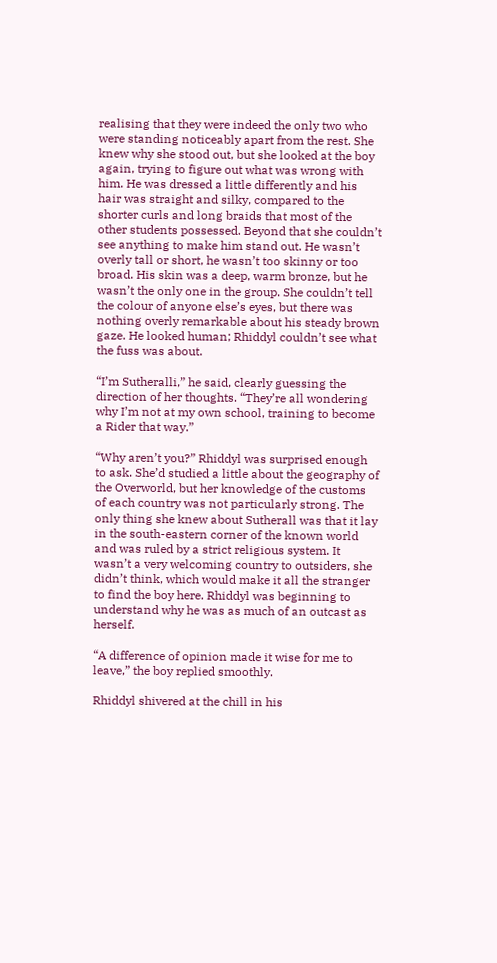realising that they were indeed the only two who were standing noticeably apart from the rest. She knew why she stood out, but she looked at the boy again, trying to figure out what was wrong with him. He was dressed a little differently and his hair was straight and silky, compared to the shorter curls and long braids that most of the other students possessed. Beyond that she couldn’t see anything to make him stand out. He wasn’t overly tall or short, he wasn’t too skinny or too broad. His skin was a deep, warm bronze, but he wasn’t the only one in the group. She couldn’t tell the colour of anyone else’s eyes, but there was nothing overly remarkable about his steady brown gaze. He looked human; Rhiddyl couldn’t see what the fuss was about.

“I’m Sutheralli,” he said, clearly guessing the direction of her thoughts. “They’re all wondering why I’m not at my own school, training to become a Rider that way.”

“Why aren’t you?” Rhiddyl was surprised enough to ask. She’d studied a little about the geography of the Overworld, but her knowledge of the customs of each country was not particularly strong. The only thing she knew about Sutherall was that it lay in the south-eastern corner of the known world and was ruled by a strict religious system. It wasn’t a very welcoming country to outsiders, she didn’t think, which would make it all the stranger to find the boy here. Rhiddyl was beginning to understand why he was as much of an outcast as herself.

“A difference of opinion made it wise for me to leave,” the boy replied smoothly.

Rhiddyl shivered at the chill in his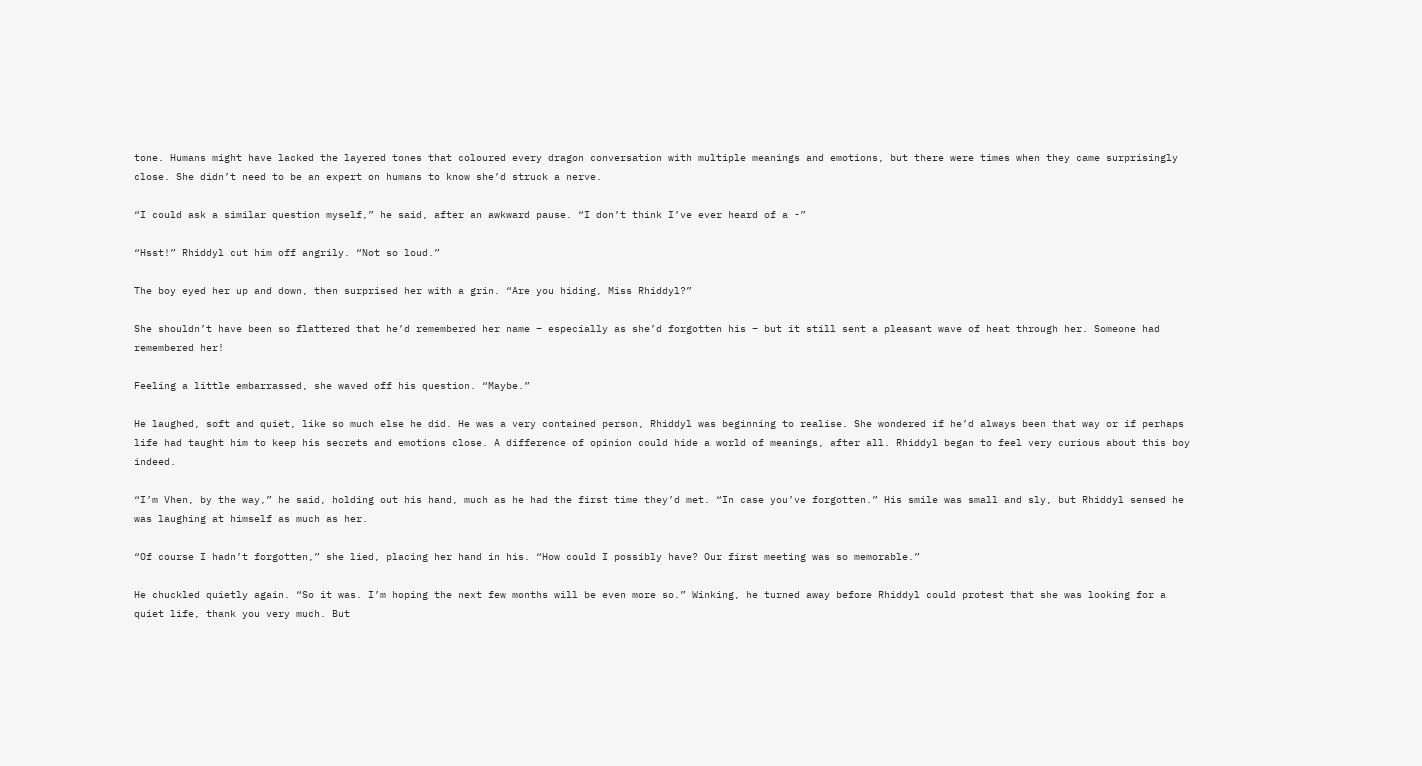tone. Humans might have lacked the layered tones that coloured every dragon conversation with multiple meanings and emotions, but there were times when they came surprisingly close. She didn’t need to be an expert on humans to know she’d struck a nerve.

“I could ask a similar question myself,” he said, after an awkward pause. “I don’t think I’ve ever heard of a -”

“Hsst!” Rhiddyl cut him off angrily. “Not so loud.”

The boy eyed her up and down, then surprised her with a grin. “Are you hiding, Miss Rhiddyl?”

She shouldn’t have been so flattered that he’d remembered her name – especially as she’d forgotten his – but it still sent a pleasant wave of heat through her. Someone had remembered her!

Feeling a little embarrassed, she waved off his question. “Maybe.”

He laughed, soft and quiet, like so much else he did. He was a very contained person, Rhiddyl was beginning to realise. She wondered if he’d always been that way or if perhaps life had taught him to keep his secrets and emotions close. A difference of opinion could hide a world of meanings, after all. Rhiddyl began to feel very curious about this boy indeed.

“I’m Vhen, by the way,” he said, holding out his hand, much as he had the first time they’d met. “In case you’ve forgotten.” His smile was small and sly, but Rhiddyl sensed he was laughing at himself as much as her.

“Of course I hadn’t forgotten,” she lied, placing her hand in his. “How could I possibly have? Our first meeting was so memorable.”

He chuckled quietly again. “So it was. I’m hoping the next few months will be even more so.” Winking, he turned away before Rhiddyl could protest that she was looking for a quiet life, thank you very much. But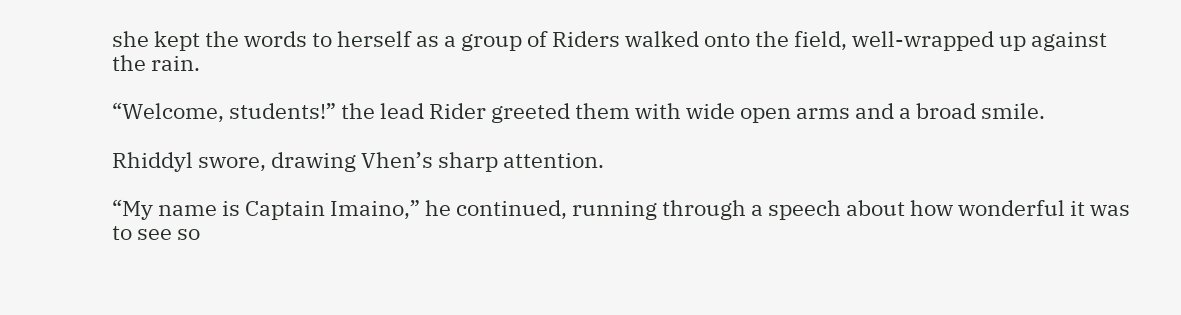she kept the words to herself as a group of Riders walked onto the field, well-wrapped up against the rain.

“Welcome, students!” the lead Rider greeted them with wide open arms and a broad smile.

Rhiddyl swore, drawing Vhen’s sharp attention.

“My name is Captain Imaino,” he continued, running through a speech about how wonderful it was to see so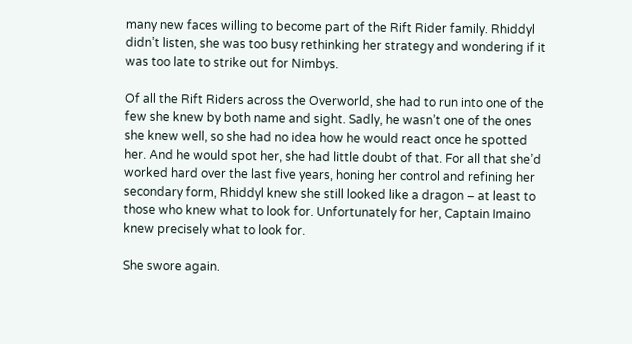many new faces willing to become part of the Rift Rider family. Rhiddyl didn’t listen, she was too busy rethinking her strategy and wondering if it was too late to strike out for Nimbys.

Of all the Rift Riders across the Overworld, she had to run into one of the few she knew by both name and sight. Sadly, he wasn’t one of the ones she knew well, so she had no idea how he would react once he spotted her. And he would spot her, she had little doubt of that. For all that she’d worked hard over the last five years, honing her control and refining her secondary form, Rhiddyl knew she still looked like a dragon – at least to those who knew what to look for. Unfortunately for her, Captain Imaino knew precisely what to look for.

She swore again.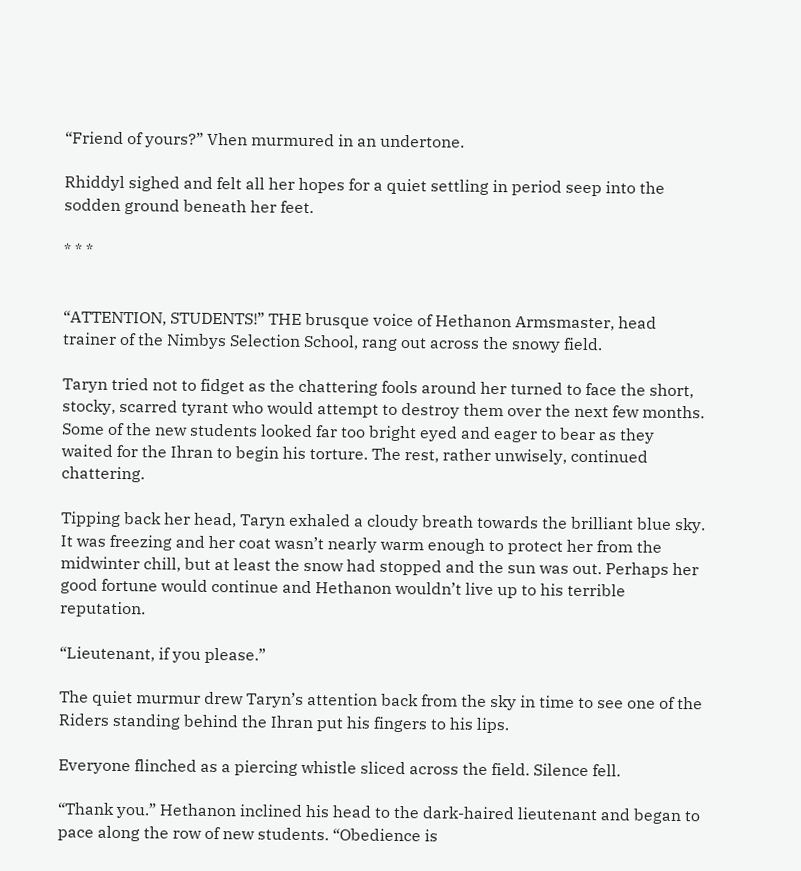“Friend of yours?” Vhen murmured in an undertone.

Rhiddyl sighed and felt all her hopes for a quiet settling in period seep into the sodden ground beneath her feet.

* * *


“ATTENTION, STUDENTS!” THE brusque voice of Hethanon Armsmaster, head trainer of the Nimbys Selection School, rang out across the snowy field.

Taryn tried not to fidget as the chattering fools around her turned to face the short, stocky, scarred tyrant who would attempt to destroy them over the next few months. Some of the new students looked far too bright eyed and eager to bear as they waited for the Ihran to begin his torture. The rest, rather unwisely, continued chattering.

Tipping back her head, Taryn exhaled a cloudy breath towards the brilliant blue sky. It was freezing and her coat wasn’t nearly warm enough to protect her from the midwinter chill, but at least the snow had stopped and the sun was out. Perhaps her good fortune would continue and Hethanon wouldn’t live up to his terrible reputation.

“Lieutenant, if you please.”

The quiet murmur drew Taryn’s attention back from the sky in time to see one of the Riders standing behind the Ihran put his fingers to his lips.

Everyone flinched as a piercing whistle sliced across the field. Silence fell.

“Thank you.” Hethanon inclined his head to the dark-haired lieutenant and began to pace along the row of new students. “Obedience is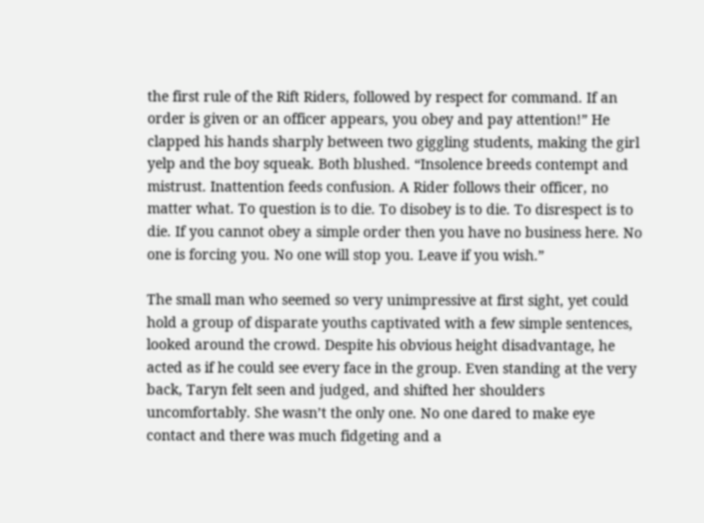the first rule of the Rift Riders, followed by respect for command. If an order is given or an officer appears, you obey and pay attention!” He clapped his hands sharply between two giggling students, making the girl yelp and the boy squeak. Both blushed. “Insolence breeds contempt and mistrust. Inattention feeds confusion. A Rider follows their officer, no matter what. To question is to die. To disobey is to die. To disrespect is to die. If you cannot obey a simple order then you have no business here. No one is forcing you. No one will stop you. Leave if you wish.”

The small man who seemed so very unimpressive at first sight, yet could hold a group of disparate youths captivated with a few simple sentences, looked around the crowd. Despite his obvious height disadvantage, he acted as if he could see every face in the group. Even standing at the very back, Taryn felt seen and judged, and shifted her shoulders uncomfortably. She wasn’t the only one. No one dared to make eye contact and there was much fidgeting and a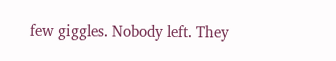few giggles. Nobody left. They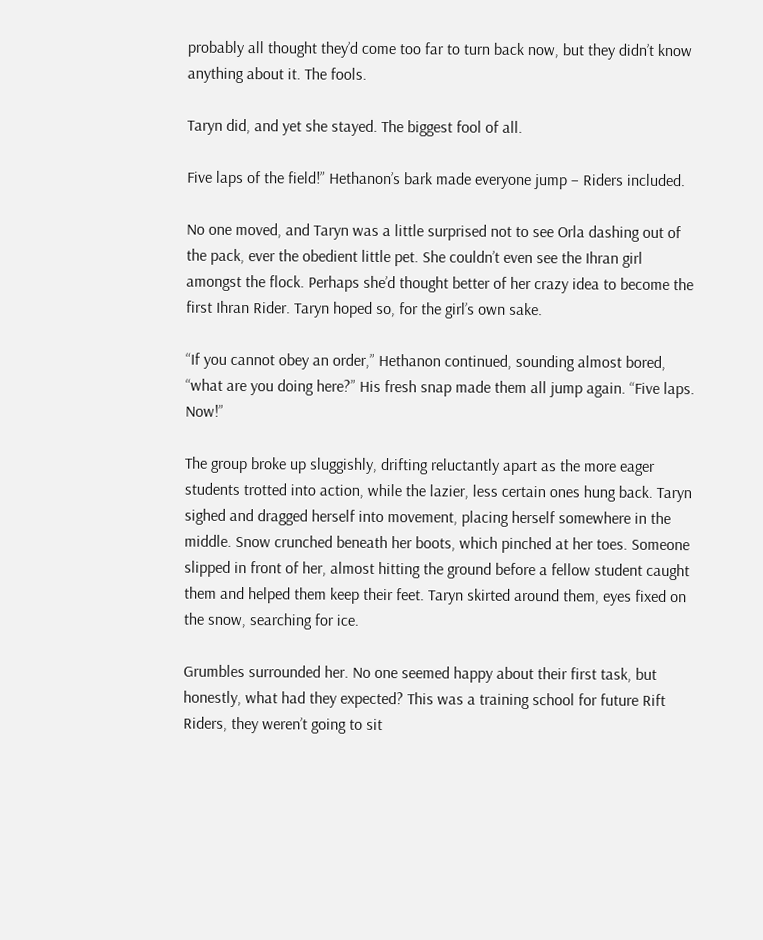probably all thought they’d come too far to turn back now, but they didn’t know anything about it. The fools.

Taryn did, and yet she stayed. The biggest fool of all.

Five laps of the field!” Hethanon’s bark made everyone jump – Riders included.

No one moved, and Taryn was a little surprised not to see Orla dashing out of the pack, ever the obedient little pet. She couldn’t even see the Ihran girl amongst the flock. Perhaps she’d thought better of her crazy idea to become the first Ihran Rider. Taryn hoped so, for the girl’s own sake.

“If you cannot obey an order,” Hethanon continued, sounding almost bored, “what are you doing here?” His fresh snap made them all jump again. “Five laps. Now!”

The group broke up sluggishly, drifting reluctantly apart as the more eager students trotted into action, while the lazier, less certain ones hung back. Taryn sighed and dragged herself into movement, placing herself somewhere in the middle. Snow crunched beneath her boots, which pinched at her toes. Someone slipped in front of her, almost hitting the ground before a fellow student caught them and helped them keep their feet. Taryn skirted around them, eyes fixed on the snow, searching for ice.

Grumbles surrounded her. No one seemed happy about their first task, but honestly, what had they expected? This was a training school for future Rift Riders, they weren’t going to sit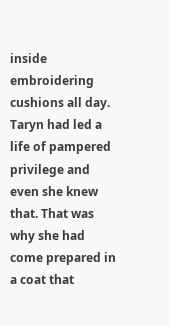inside embroidering cushions all day. Taryn had led a life of pampered privilege and even she knew that. That was why she had come prepared in a coat that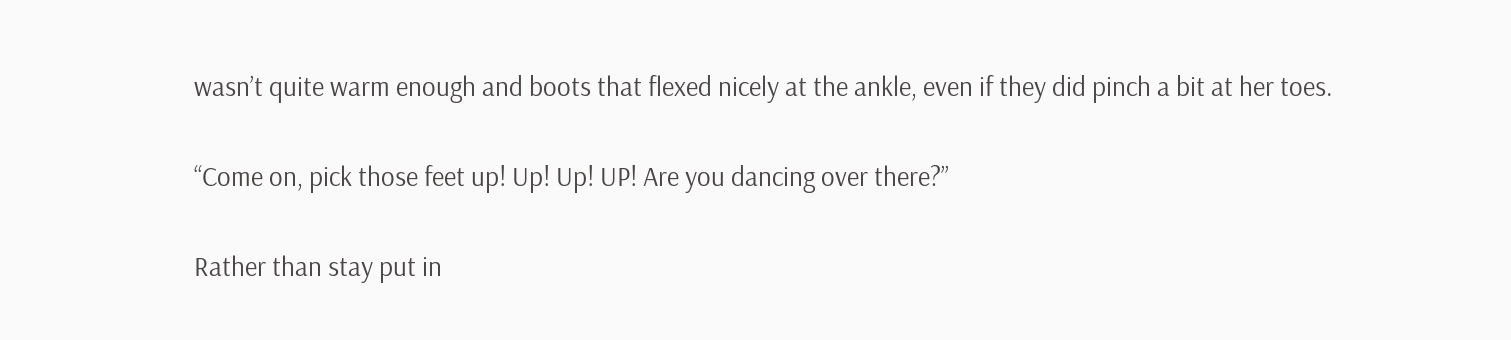wasn’t quite warm enough and boots that flexed nicely at the ankle, even if they did pinch a bit at her toes.

“Come on, pick those feet up! Up! Up! UP! Are you dancing over there?”

Rather than stay put in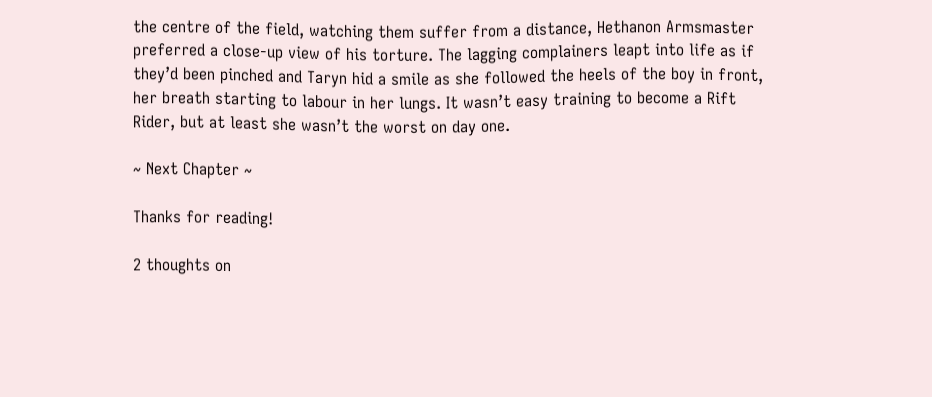the centre of the field, watching them suffer from a distance, Hethanon Armsmaster preferred a close-up view of his torture. The lagging complainers leapt into life as if they’d been pinched and Taryn hid a smile as she followed the heels of the boy in front, her breath starting to labour in her lungs. It wasn’t easy training to become a Rift Rider, but at least she wasn’t the worst on day one.

~ Next Chapter ~

Thanks for reading!

2 thoughts on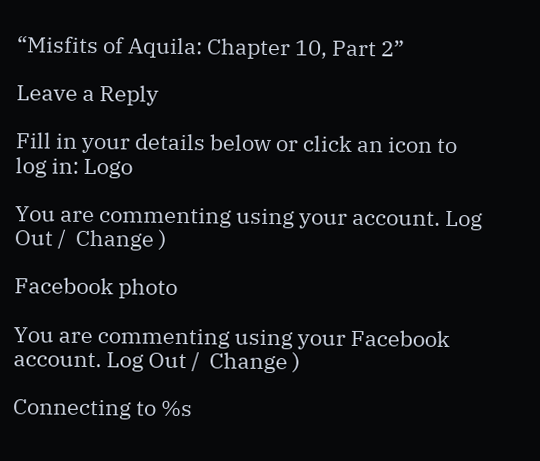“Misfits of Aquila: Chapter 10, Part 2”

Leave a Reply

Fill in your details below or click an icon to log in: Logo

You are commenting using your account. Log Out /  Change )

Facebook photo

You are commenting using your Facebook account. Log Out /  Change )

Connecting to %s